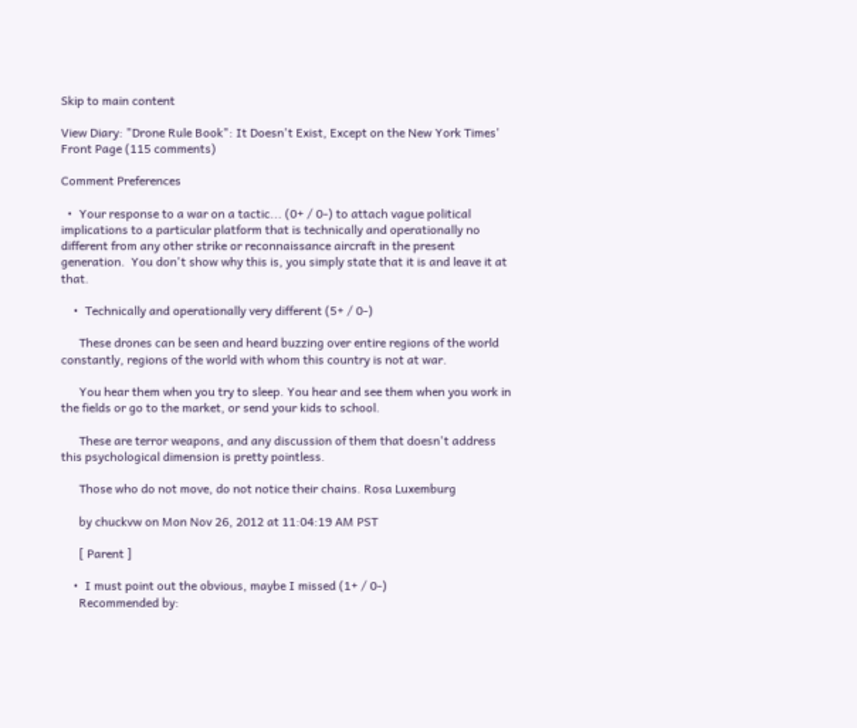Skip to main content

View Diary: "Drone Rule Book": It Doesn't Exist, Except on the New York Times' Front Page (115 comments)

Comment Preferences

  •  Your response to a war on a tactic... (0+ / 0-) to attach vague political implications to a particular platform that is technically and operationally no different from any other strike or reconnaissance aircraft in the present generation.  You don't show why this is, you simply state that it is and leave it at that.

    •  Technically and operationally very different (5+ / 0-)

      These drones can be seen and heard buzzing over entire regions of the world constantly, regions of the world with whom this country is not at war.

      You hear them when you try to sleep. You hear and see them when you work in the fields or go to the market, or send your kids to school.

      These are terror weapons, and any discussion of them that doesn't address this psychological dimension is pretty pointless.

      Those who do not move, do not notice their chains. Rosa Luxemburg

      by chuckvw on Mon Nov 26, 2012 at 11:04:19 AM PST

      [ Parent ]

    •  I must point out the obvious, maybe I missed (1+ / 0-)
      Recommended by: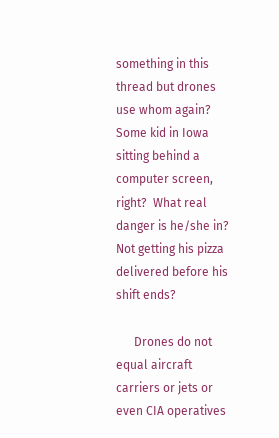something in this thread but drones use whom again? Some kid in Iowa sitting behind a computer screen, right?  What real danger is he/she in? Not getting his pizza delivered before his shift ends?

      Drones do not equal aircraft carriers or jets or even CIA operatives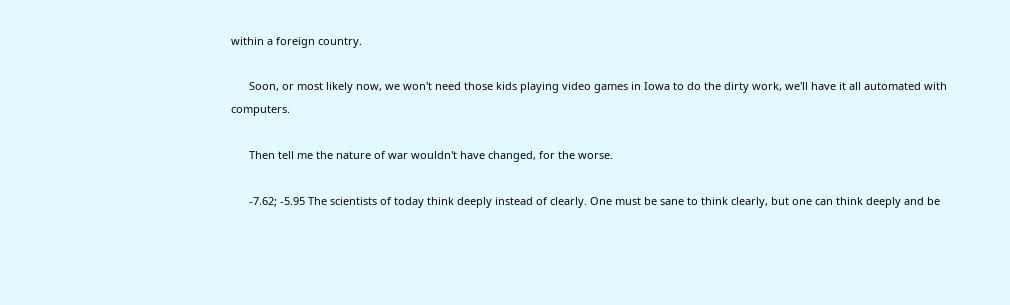within a foreign country.

      Soon, or most likely now, we won't need those kids playing video games in Iowa to do the dirty work, we'll have it all automated with computers.

      Then tell me the nature of war wouldn't have changed, for the worse.

      -7.62; -5.95 The scientists of today think deeply instead of clearly. One must be sane to think clearly, but one can think deeply and be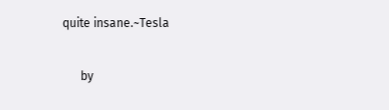quite insane.~Tesla

      by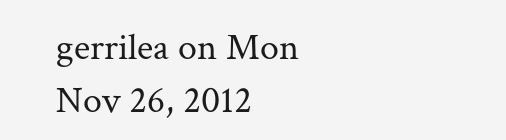gerrilea on Mon Nov 26, 2012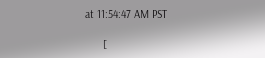at 11:54:47 AM PST

      [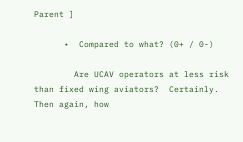Parent ]

      •  Compared to what? (0+ / 0-)

        Are UCAV operators at less risk than fixed wing aviators?  Certainly.  Then again, how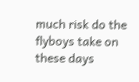much risk do the flyboys take on these days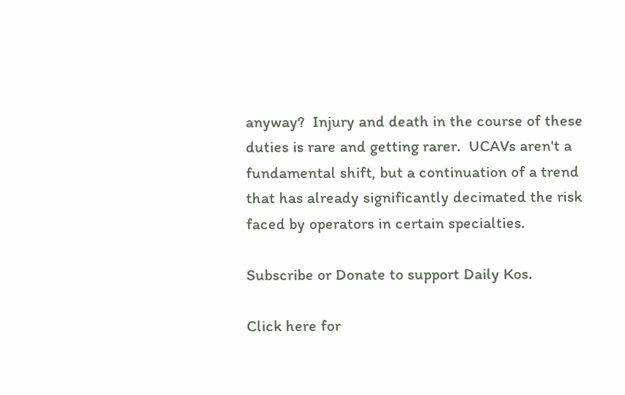anyway?  Injury and death in the course of these duties is rare and getting rarer.  UCAVs aren't a fundamental shift, but a continuation of a trend that has already significantly decimated the risk faced by operators in certain specialties.

Subscribe or Donate to support Daily Kos.

Click here for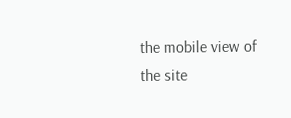the mobile view of the site